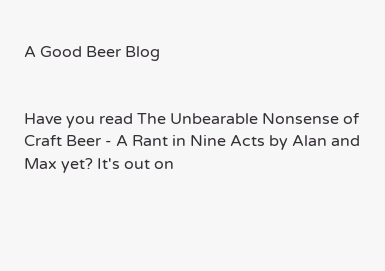A Good Beer Blog


Have you read The Unbearable Nonsense of Craft Beer - A Rant in Nine Acts by Alan and Max yet? It's out on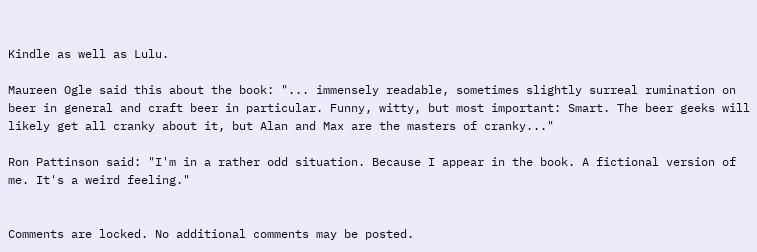Kindle as well as Lulu.

Maureen Ogle said this about the book: "... immensely readable, sometimes slightly surreal rumination on beer in general and craft beer in particular. Funny, witty, but most important: Smart. The beer geeks will likely get all cranky about it, but Alan and Max are the masters of cranky..."

Ron Pattinson said: "I'm in a rather odd situation. Because I appear in the book. A fictional version of me. It's a weird feeling."


Comments are locked. No additional comments may be posted.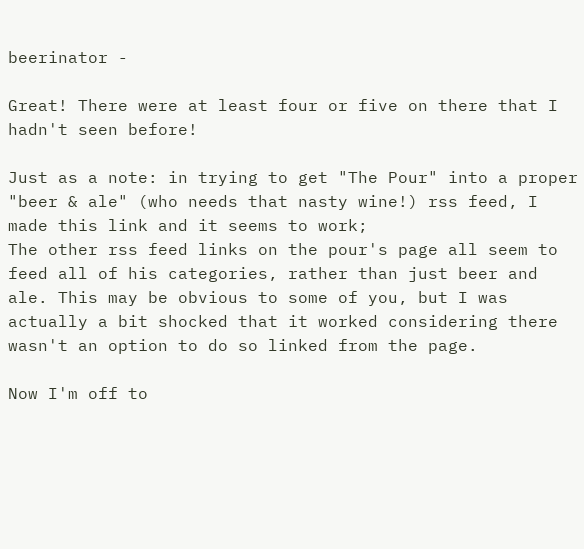beerinator -

Great! There were at least four or five on there that I hadn't seen before!

Just as a note: in trying to get "The Pour" into a proper "beer & ale" (who needs that nasty wine!) rss feed, I made this link and it seems to work;
The other rss feed links on the pour's page all seem to feed all of his categories, rather than just beer and ale. This may be obvious to some of you, but I was actually a bit shocked that it worked considering there wasn't an option to do so linked from the page.

Now I'm off to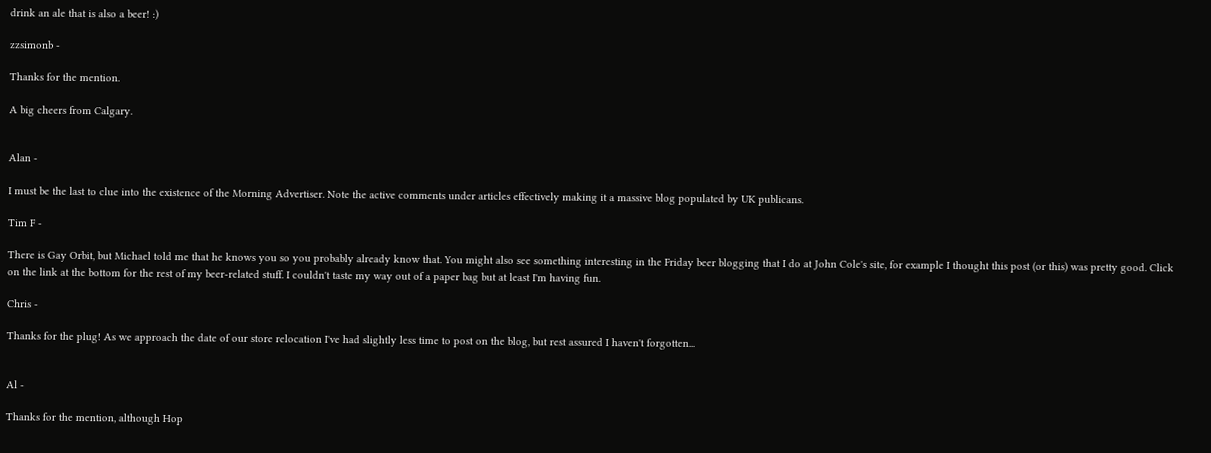drink an ale that is also a beer! :)

zzsimonb -

Thanks for the mention.

A big cheers from Calgary.


Alan -

I must be the last to clue into the existence of the Morning Advertiser. Note the active comments under articles effectively making it a massive blog populated by UK publicans.

Tim F -

There is Gay Orbit, but Michael told me that he knows you so you probably already know that. You might also see something interesting in the Friday beer blogging that I do at John Cole's site, for example I thought this post (or this) was pretty good. Click on the link at the bottom for the rest of my beer-related stuff. I couldn't taste my way out of a paper bag but at least I'm having fun.

Chris -

Thanks for the plug! As we approach the date of our store relocation I've had slightly less time to post on the blog, but rest assured I haven't forgotten...


Al -

Thanks for the mention, although Hop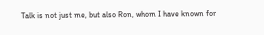Talk is not just me, but also Ron, whom I have known for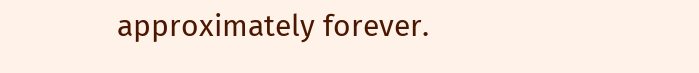approximately forever.